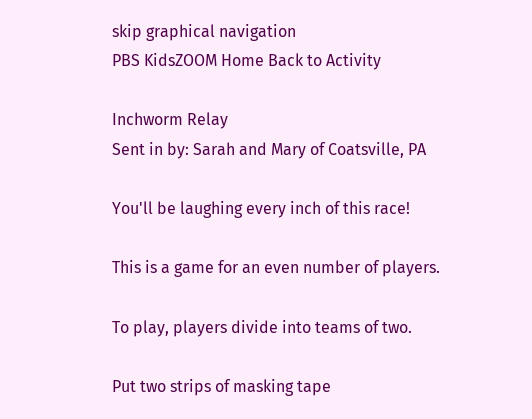skip graphical navigation
PBS KidsZOOM Home Back to Activity

Inchworm Relay
Sent in by: Sarah and Mary of Coatsville, PA

You'll be laughing every inch of this race!

This is a game for an even number of players.

To play, players divide into teams of two.

Put two strips of masking tape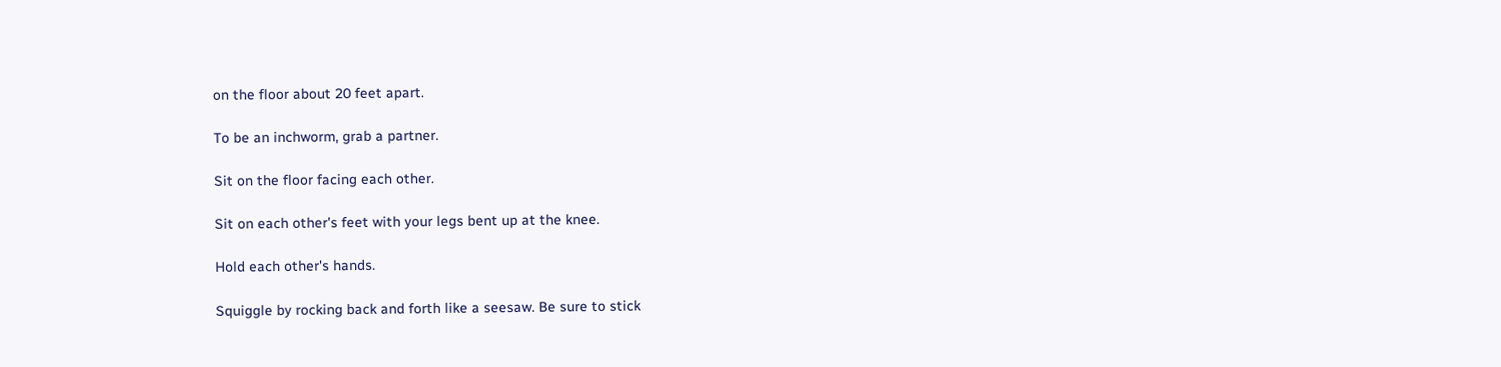on the floor about 20 feet apart.

To be an inchworm, grab a partner.

Sit on the floor facing each other.

Sit on each other's feet with your legs bent up at the knee.

Hold each other's hands.

Squiggle by rocking back and forth like a seesaw. Be sure to stick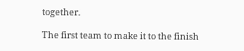together.

The first team to make it to the finish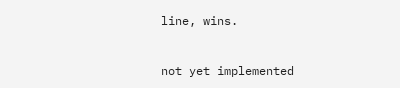line, wins.


not yet implemented